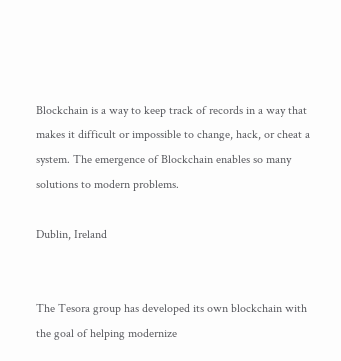Blockchain is a way to keep track of records in a way that
makes it difficult or impossible to change, hack, or cheat a
system. The emergence of Blockchain enables so many
solutions to modern problems.

Dublin, Ireland


The Tesora group has developed its own blockchain with
the goal of helping modernize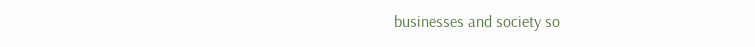businesses and society so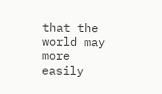that the world may more easily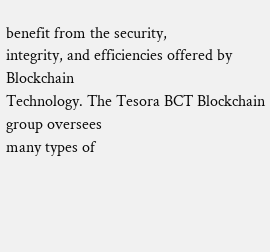benefit from the security,
integrity, and efficiencies offered by Blockchain
Technology. The Tesora BCT Blockchain group oversees
many types of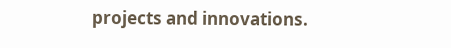projects and innovations.